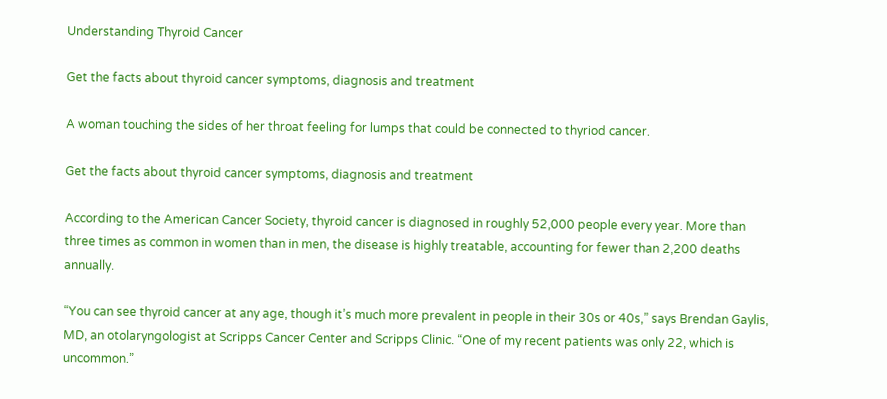Understanding Thyroid Cancer

Get the facts about thyroid cancer symptoms, diagnosis and treatment

A woman touching the sides of her throat feeling for lumps that could be connected to thyriod cancer.

Get the facts about thyroid cancer symptoms, diagnosis and treatment

According to the American Cancer Society, thyroid cancer is diagnosed in roughly 52,000 people every year. More than three times as common in women than in men, the disease is highly treatable, accounting for fewer than 2,200 deaths annually.

“You can see thyroid cancer at any age, though it’s much more prevalent in people in their 30s or 40s,” says Brendan Gaylis, MD, an otolaryngologist at Scripps Cancer Center and Scripps Clinic. “One of my recent patients was only 22, which is uncommon.”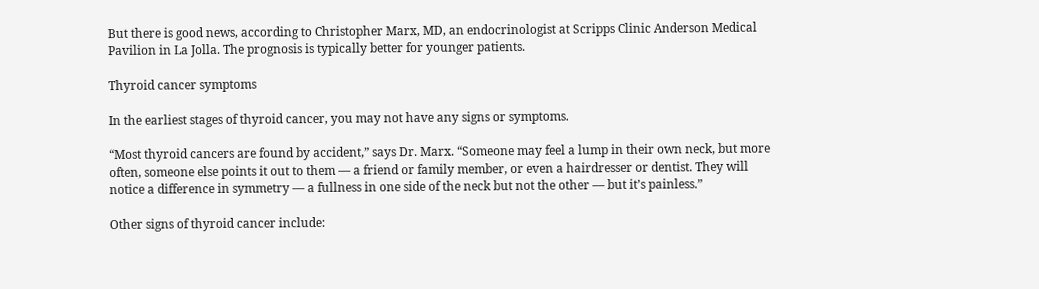But there is good news, according to Christopher Marx, MD, an endocrinologist at Scripps Clinic Anderson Medical Pavilion in La Jolla. The prognosis is typically better for younger patients.

Thyroid cancer symptoms

In the earliest stages of thyroid cancer, you may not have any signs or symptoms.

“Most thyroid cancers are found by accident,” says Dr. Marx. “Someone may feel a lump in their own neck, but more often, someone else points it out to them — a friend or family member, or even a hairdresser or dentist. They will notice a difference in symmetry — a fullness in one side of the neck but not the other — but it’s painless.”

Other signs of thyroid cancer include: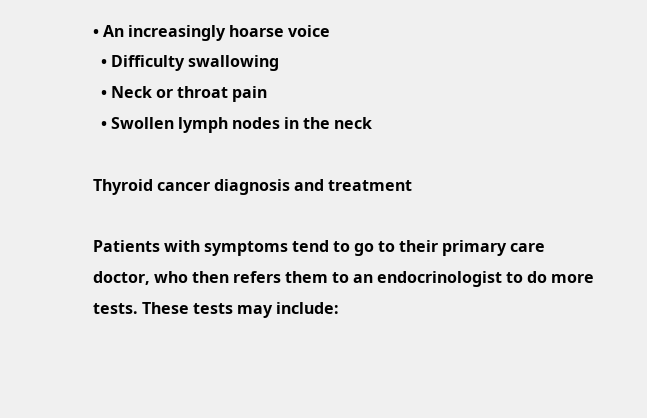• An increasingly hoarse voice
  • Difficulty swallowing
  • Neck or throat pain
  • Swollen lymph nodes in the neck

Thyroid cancer diagnosis and treatment

Patients with symptoms tend to go to their primary care doctor, who then refers them to an endocrinologist to do more tests. These tests may include: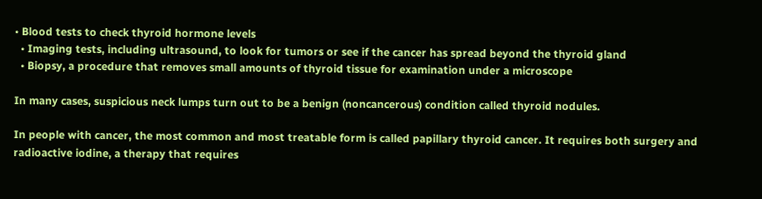• Blood tests to check thyroid hormone levels
  • Imaging tests, including ultrasound, to look for tumors or see if the cancer has spread beyond the thyroid gland
  • Biopsy, a procedure that removes small amounts of thyroid tissue for examination under a microscope

In many cases, suspicious neck lumps turn out to be a benign (noncancerous) condition called thyroid nodules.

In people with cancer, the most common and most treatable form is called papillary thyroid cancer. It requires both surgery and radioactive iodine, a therapy that requires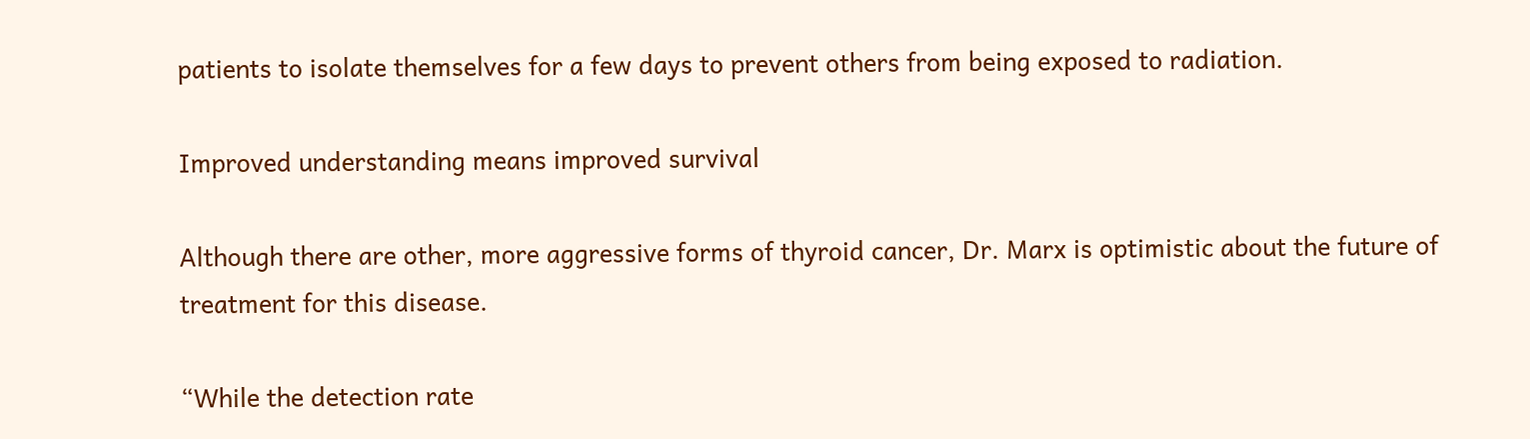patients to isolate themselves for a few days to prevent others from being exposed to radiation.

Improved understanding means improved survival

Although there are other, more aggressive forms of thyroid cancer, Dr. Marx is optimistic about the future of treatment for this disease.

“While the detection rate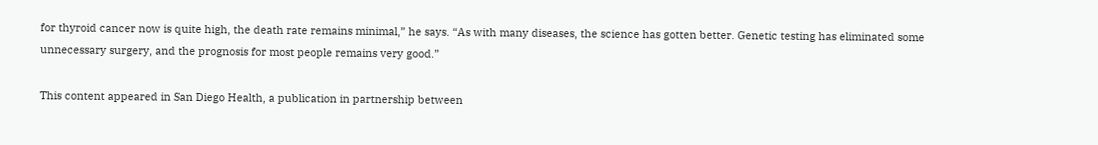for thyroid cancer now is quite high, the death rate remains minimal,” he says. “As with many diseases, the science has gotten better. Genetic testing has eliminated some unnecessary surgery, and the prognosis for most people remains very good.”

This content appeared in San Diego Health, a publication in partnership between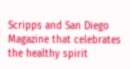Scripps and San Diego Magazine that celebrates the healthy spirit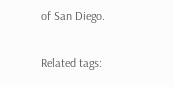of San Diego.

Related tags: